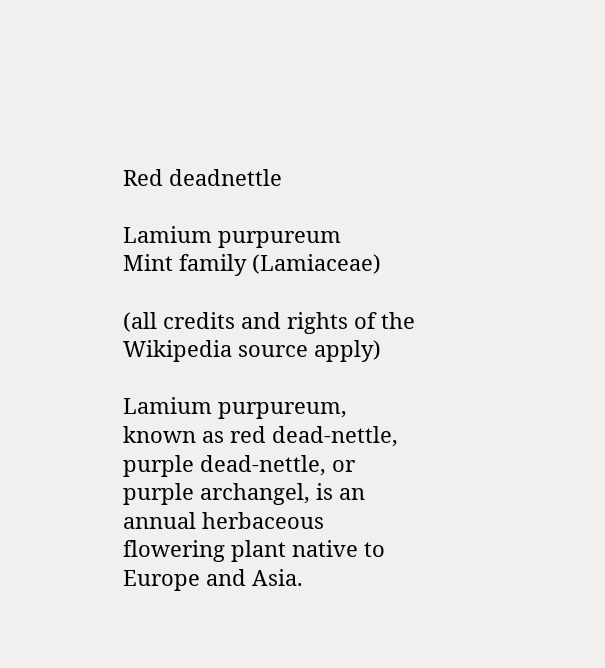Red deadnettle

Lamium purpureum
Mint family (Lamiaceae)

(all credits and rights of the Wikipedia source apply)

Lamium purpureum, known as red dead-nettle, purple dead-nettle, or purple archangel, is an annual herbaceous flowering plant native to Europe and Asia.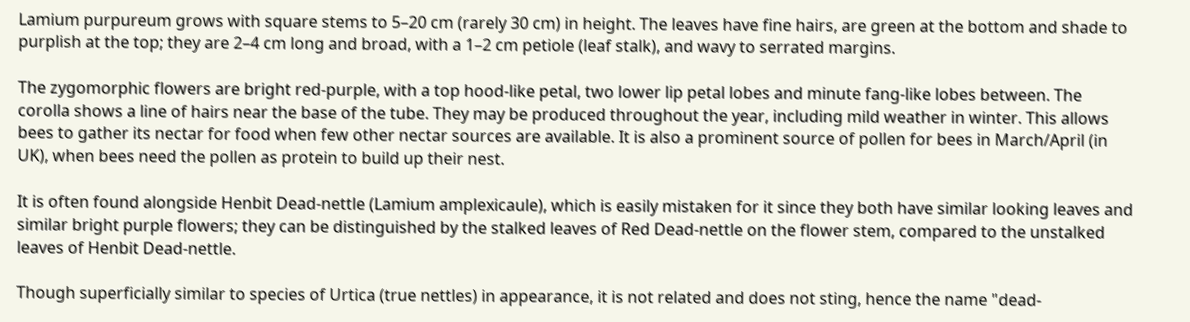Lamium purpureum grows with square stems to 5–20 cm (rarely 30 cm) in height. The leaves have fine hairs, are green at the bottom and shade to purplish at the top; they are 2–4 cm long and broad, with a 1–2 cm petiole (leaf stalk), and wavy to serrated margins.

The zygomorphic flowers are bright red-purple, with a top hood-like petal, two lower lip petal lobes and minute fang-like lobes between. The corolla shows a line of hairs near the base of the tube. They may be produced throughout the year, including mild weather in winter. This allows bees to gather its nectar for food when few other nectar sources are available. It is also a prominent source of pollen for bees in March/April (in UK), when bees need the pollen as protein to build up their nest.

It is often found alongside Henbit Dead-nettle (Lamium amplexicaule), which is easily mistaken for it since they both have similar looking leaves and similar bright purple flowers; they can be distinguished by the stalked leaves of Red Dead-nettle on the flower stem, compared to the unstalked leaves of Henbit Dead-nettle.

Though superficially similar to species of Urtica (true nettles) in appearance, it is not related and does not sting, hence the name "dead-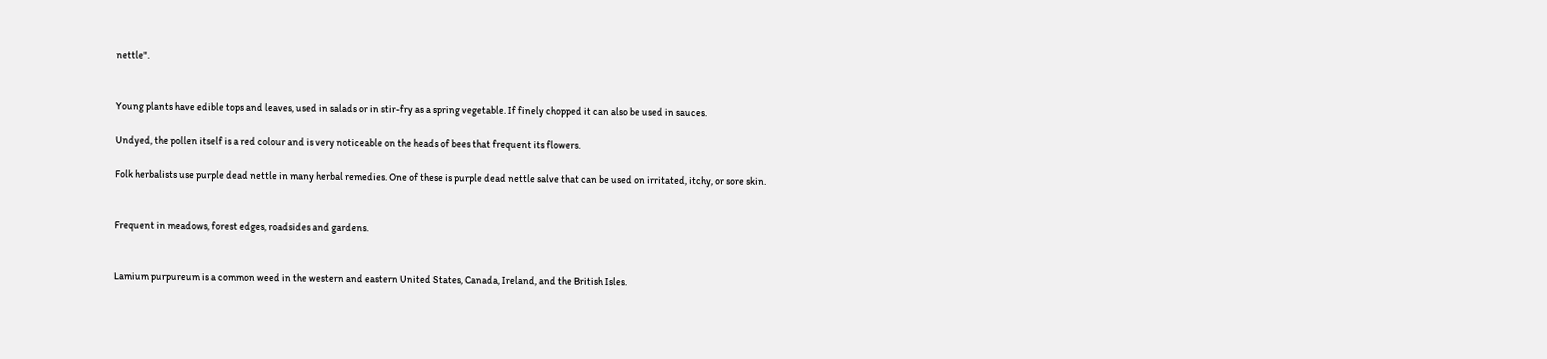nettle".


Young plants have edible tops and leaves, used in salads or in stir-fry as a spring vegetable. If finely chopped it can also be used in sauces.

Undyed, the pollen itself is a red colour and is very noticeable on the heads of bees that frequent its flowers.

Folk herbalists use purple dead nettle in many herbal remedies. One of these is purple dead nettle salve that can be used on irritated, itchy, or sore skin.


Frequent in meadows, forest edges, roadsides and gardens.


Lamium purpureum is a common weed in the western and eastern United States, Canada, Ireland, and the British Isles.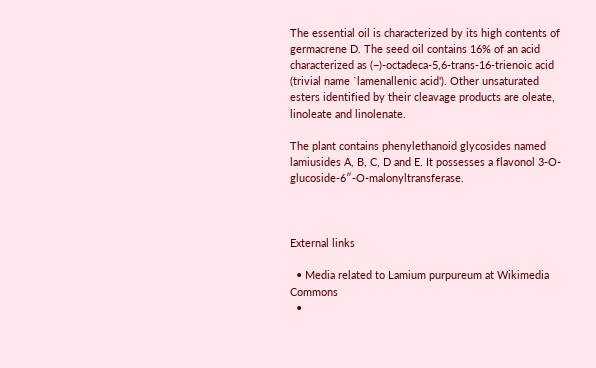The essential oil is characterized by its high contents of germacrene D. The seed oil contains 16% of an acid characterized as (−)-octadeca-5,6-trans-16-trienoic acid (trivial name `lamenallenic acid'). Other unsaturated esters identified by their cleavage products are oleate, linoleate and linolenate.

The plant contains phenylethanoid glycosides named lamiusides A, B, C, D and E. It possesses a flavonol 3-O-glucoside-6″-O-malonyltransferase.



External links

  • Media related to Lamium purpureum at Wikimedia Commons
  •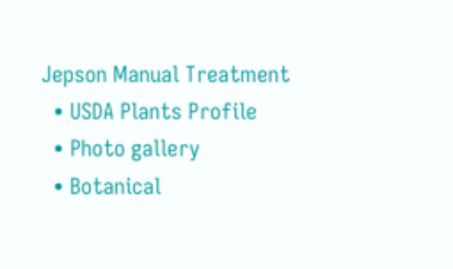Jepson Manual Treatment
  • USDA Plants Profile
  • Photo gallery
  • Botanical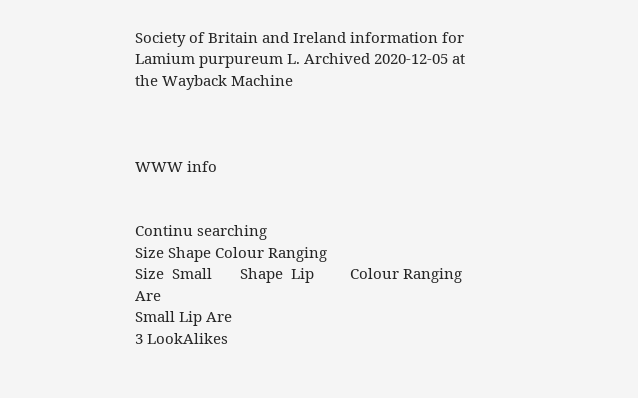Society of Britain and Ireland information for Lamium purpureum L. Archived 2020-12-05 at the Wayback Machine



WWW info


Continu searching
Size Shape Colour Ranging
Size  Small       Shape  Lip         Colour Ranging  Are
Small Lip Are
3 LookAlikes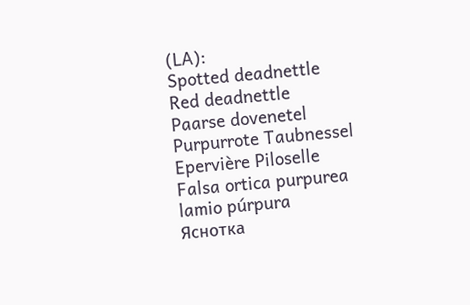(LA):
Spotted deadnettle
Red deadnettle
Paarse dovenetel
Purpurrote Taubnessel
Epervière Piloselle
Falsa ortica purpurea
lamio púrpura
Яснотка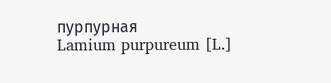пурпурная
Lamium purpureum [L.]